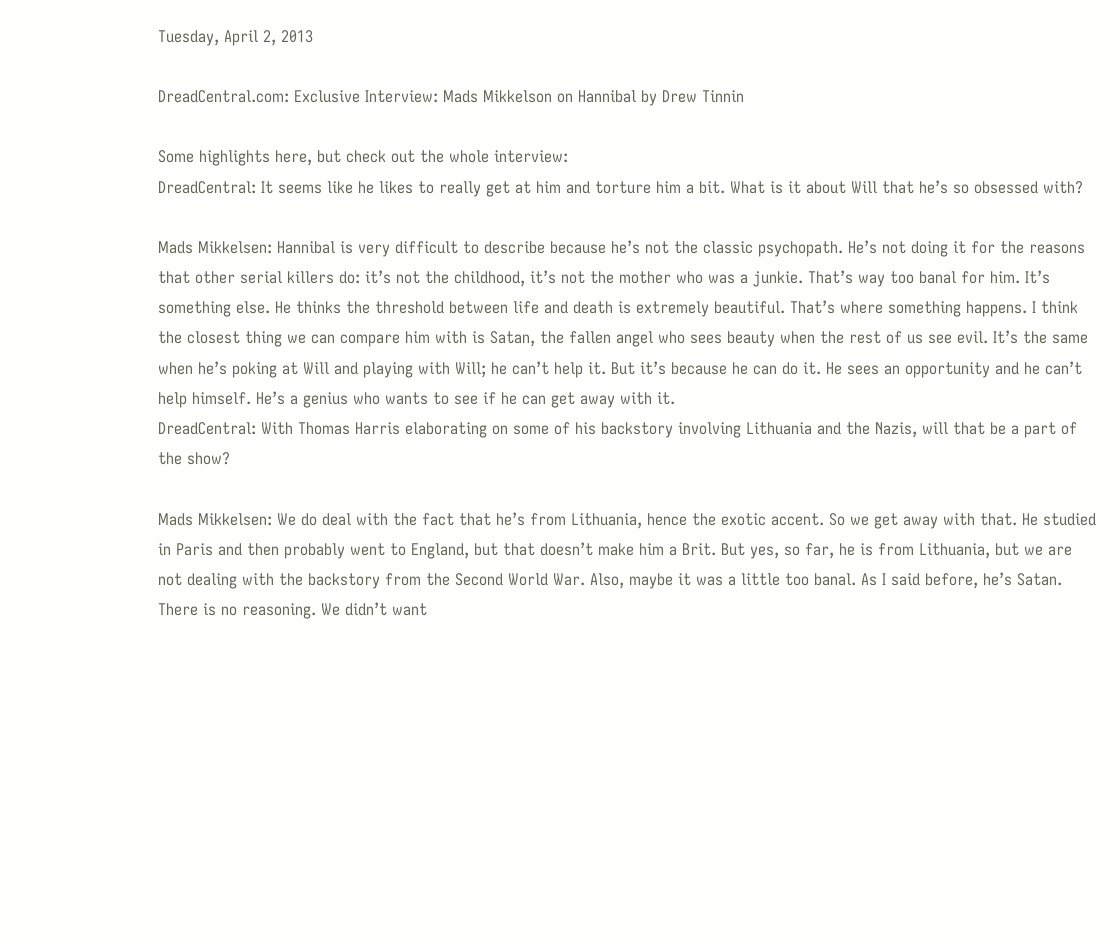Tuesday, April 2, 2013

DreadCentral.com: Exclusive Interview: Mads Mikkelson on Hannibal by Drew Tinnin

Some highlights here, but check out the whole interview:
DreadCentral: It seems like he likes to really get at him and torture him a bit. What is it about Will that he’s so obsessed with?

Mads Mikkelsen: Hannibal is very difficult to describe because he’s not the classic psychopath. He’s not doing it for the reasons that other serial killers do: it’s not the childhood, it’s not the mother who was a junkie. That’s way too banal for him. It’s something else. He thinks the threshold between life and death is extremely beautiful. That’s where something happens. I think the closest thing we can compare him with is Satan, the fallen angel who sees beauty when the rest of us see evil. It’s the same when he’s poking at Will and playing with Will; he can’t help it. But it’s because he can do it. He sees an opportunity and he can’t help himself. He’s a genius who wants to see if he can get away with it.
DreadCentral: With Thomas Harris elaborating on some of his backstory involving Lithuania and the Nazis, will that be a part of the show?

Mads Mikkelsen: We do deal with the fact that he’s from Lithuania, hence the exotic accent. So we get away with that. He studied in Paris and then probably went to England, but that doesn’t make him a Brit. But yes, so far, he is from Lithuania, but we are not dealing with the backstory from the Second World War. Also, maybe it was a little too banal. As I said before, he’s Satan. There is no reasoning. We didn’t want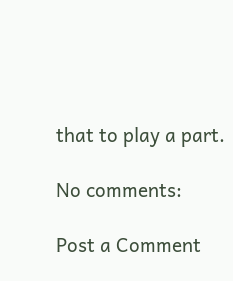that to play a part.

No comments:

Post a Comment